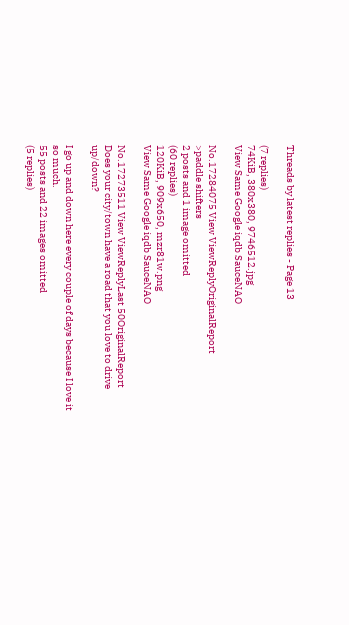Threads by latest replies - Page 13

(7 replies)
74KiB, 380x380, 9746512.jpg
View Same Google iqdb SauceNAO

No.17284075 View ViewReplyOriginalReport
>paddle shifters
2 posts and 1 image omitted
(60 replies)
120KiB, 909x650, mzr81w.png
View Same Google iqdb SauceNAO

No.17273511 View ViewReplyLast 50OriginalReport
Does your city/town have a road that you love to drive up/down?

I go up and down here every couple of days because I love it so much.
55 posts and 22 images omitted
(5 replies)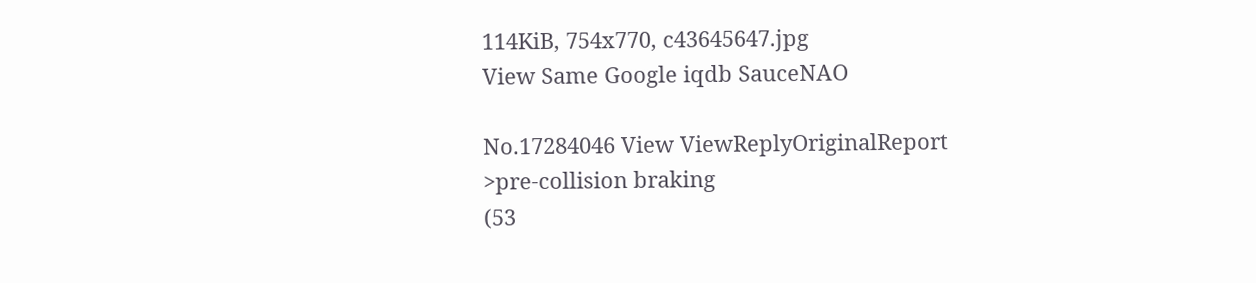114KiB, 754x770, c43645647.jpg
View Same Google iqdb SauceNAO

No.17284046 View ViewReplyOriginalReport
>pre-collision braking
(53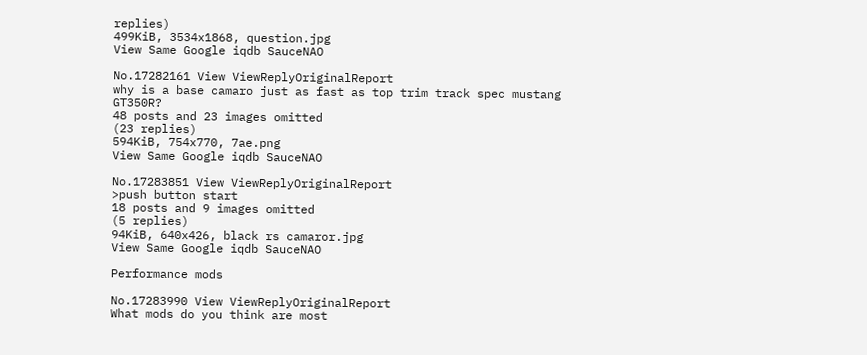replies)
499KiB, 3534x1868, question.jpg
View Same Google iqdb SauceNAO

No.17282161 View ViewReplyOriginalReport
why is a base camaro just as fast as top trim track spec mustang GT350R?
48 posts and 23 images omitted
(23 replies)
594KiB, 754x770, 7ae.png
View Same Google iqdb SauceNAO

No.17283851 View ViewReplyOriginalReport
>push button start
18 posts and 9 images omitted
(5 replies)
94KiB, 640x426, black rs camaror.jpg
View Same Google iqdb SauceNAO

Performance mods

No.17283990 View ViewReplyOriginalReport
What mods do you think are most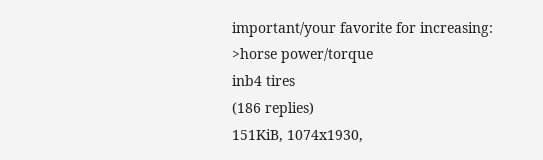important/your favorite for increasing:
>horse power/torque
inb4 tires
(186 replies)
151KiB, 1074x1930,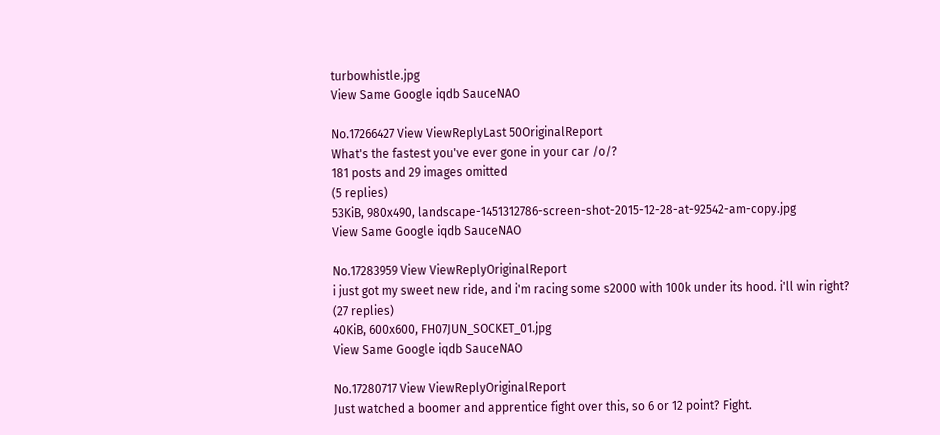turbowhistle.jpg
View Same Google iqdb SauceNAO

No.17266427 View ViewReplyLast 50OriginalReport
What's the fastest you've ever gone in your car /o/?
181 posts and 29 images omitted
(5 replies)
53KiB, 980x490, landscape-1451312786-screen-shot-2015-12-28-at-92542-am-copy.jpg
View Same Google iqdb SauceNAO

No.17283959 View ViewReplyOriginalReport
i just got my sweet new ride, and i'm racing some s2000 with 100k under its hood. i'll win right?
(27 replies)
40KiB, 600x600, FH07JUN_SOCKET_01.jpg
View Same Google iqdb SauceNAO

No.17280717 View ViewReplyOriginalReport
Just watched a boomer and apprentice fight over this, so 6 or 12 point? Fight.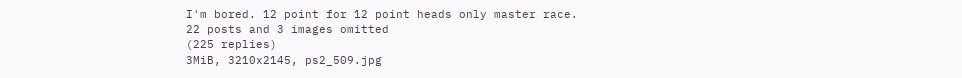I'm bored. 12 point for 12 point heads only master race.
22 posts and 3 images omitted
(225 replies)
3MiB, 3210x2145, ps2_509.jpg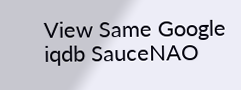View Same Google iqdb SauceNAO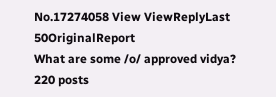No.17274058 View ViewReplyLast 50OriginalReport
What are some /o/ approved vidya?
220 posts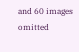and 60 images omitted